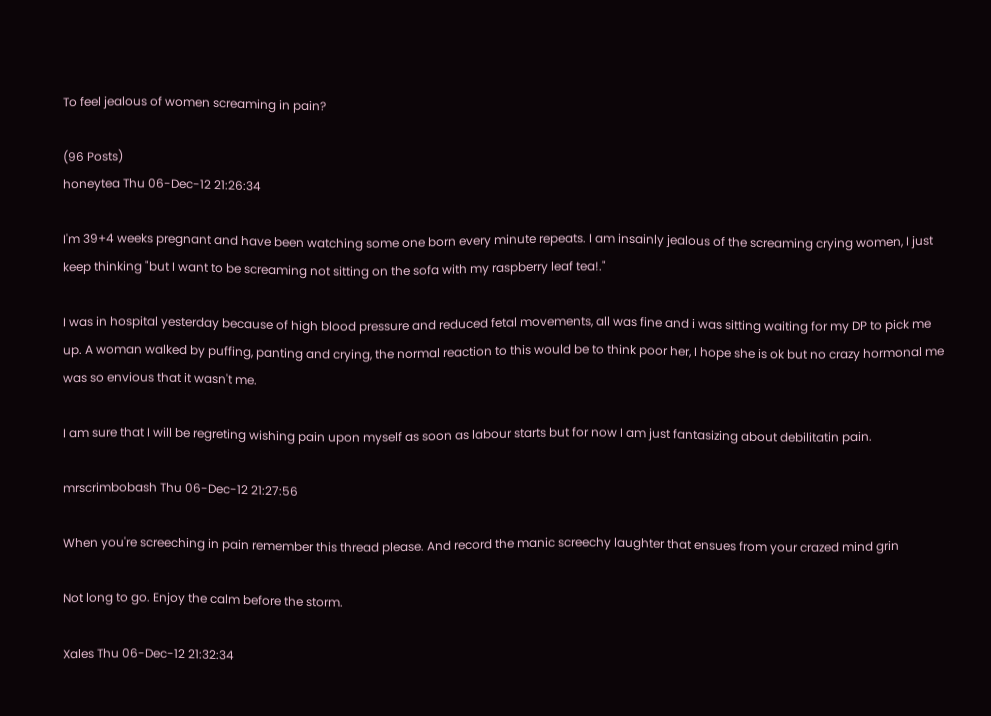To feel jealous of women screaming in pain?

(96 Posts)
honeytea Thu 06-Dec-12 21:26:34

I'm 39+4 weeks pregnant and have been watching some one born every minute repeats. I am insainly jealous of the screaming crying women, I just keep thinking "but I want to be screaming not sitting on the sofa with my raspberry leaf tea!."

I was in hospital yesterday because of high blood pressure and reduced fetal movements, all was fine and i was sitting waiting for my DP to pick me up. A woman walked by puffing, panting and crying, the normal reaction to this would be to think poor her, I hope she is ok but no crazy hormonal me was so envious that it wasn't me.

I am sure that I will be regreting wishing pain upon myself as soon as labour starts but for now I am just fantasizing about debilitatin pain.

mrscrimbobash Thu 06-Dec-12 21:27:56

When you're screeching in pain remember this thread please. And record the manic screechy laughter that ensues from your crazed mind grin

Not long to go. Enjoy the calm before the storm.

Xales Thu 06-Dec-12 21:32:34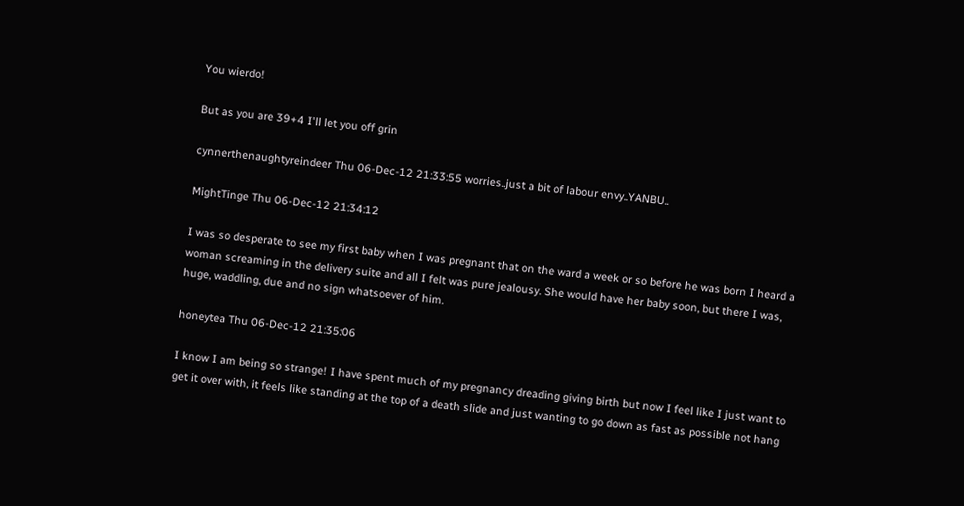You wierdo!

But as you are 39+4 I'll let you off grin

cynnerthenaughtyreindeer Thu 06-Dec-12 21:33:55 worries..just a bit of labour envy..YANBU..

MightTinge Thu 06-Dec-12 21:34:12

I was so desperate to see my first baby when I was pregnant that on the ward a week or so before he was born I heard a woman screaming in the delivery suite and all I felt was pure jealousy. She would have her baby soon, but there I was, huge, waddling, due and no sign whatsoever of him.

honeytea Thu 06-Dec-12 21:35:06

I know I am being so strange! I have spent much of my pregnancy dreading giving birth but now I feel like I just want to get it over with, it feels like standing at the top of a death slide and just wanting to go down as fast as possible not hang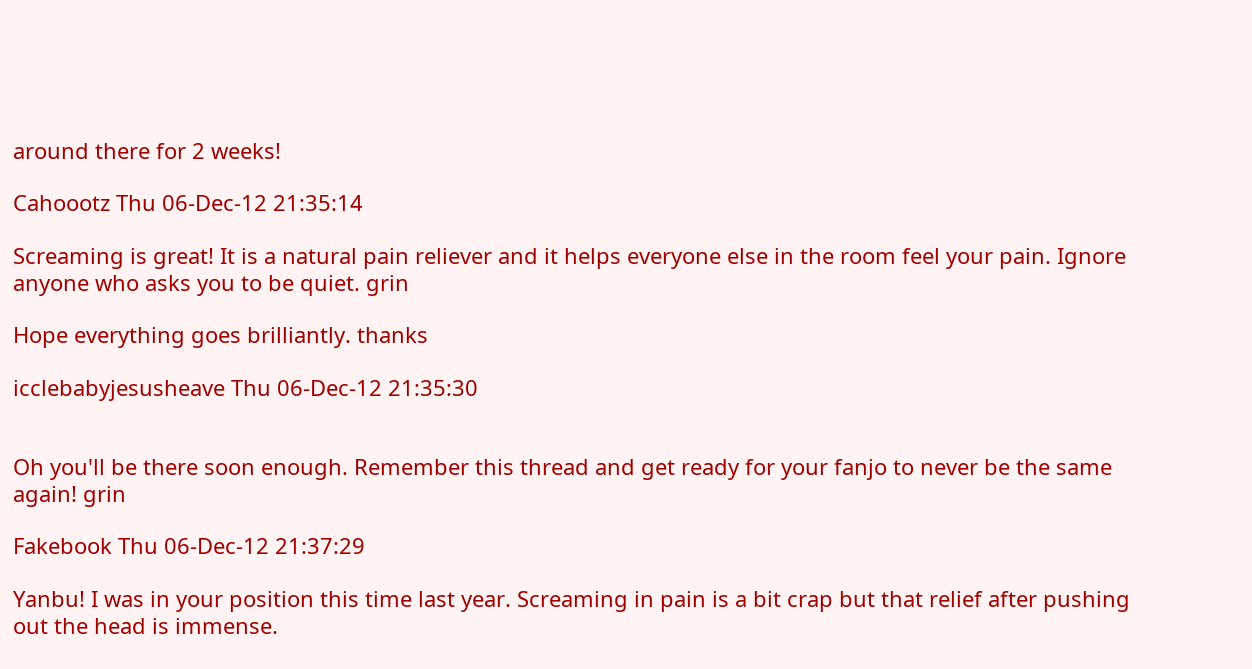around there for 2 weeks!

Cahoootz Thu 06-Dec-12 21:35:14

Screaming is great! It is a natural pain reliever and it helps everyone else in the room feel your pain. Ignore anyone who asks you to be quiet. grin

Hope everything goes brilliantly. thanks

icclebabyjesusheave Thu 06-Dec-12 21:35:30


Oh you'll be there soon enough. Remember this thread and get ready for your fanjo to never be the same again! grin

Fakebook Thu 06-Dec-12 21:37:29

Yanbu! I was in your position this time last year. Screaming in pain is a bit crap but that relief after pushing out the head is immense.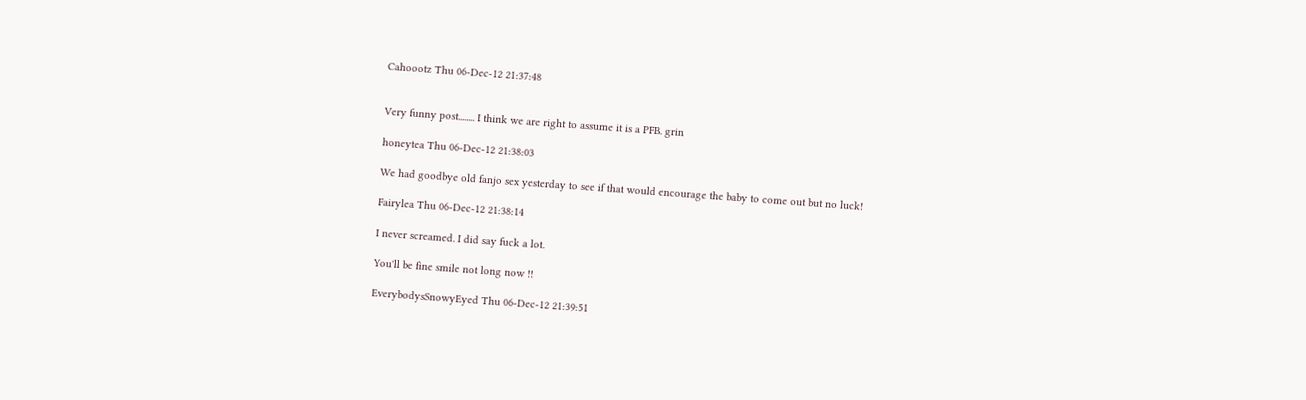Cahoootz Thu 06-Dec-12 21:37:48


Very funny post........ I think we are right to assume it is a PFB. grin

honeytea Thu 06-Dec-12 21:38:03

We had goodbye old fanjo sex yesterday to see if that would encourage the baby to come out but no luck!

Fairylea Thu 06-Dec-12 21:38:14

I never screamed. I did say fuck a lot.

You'll be fine smile not long now !!

EverybodysSnowyEyed Thu 06-Dec-12 21:39:51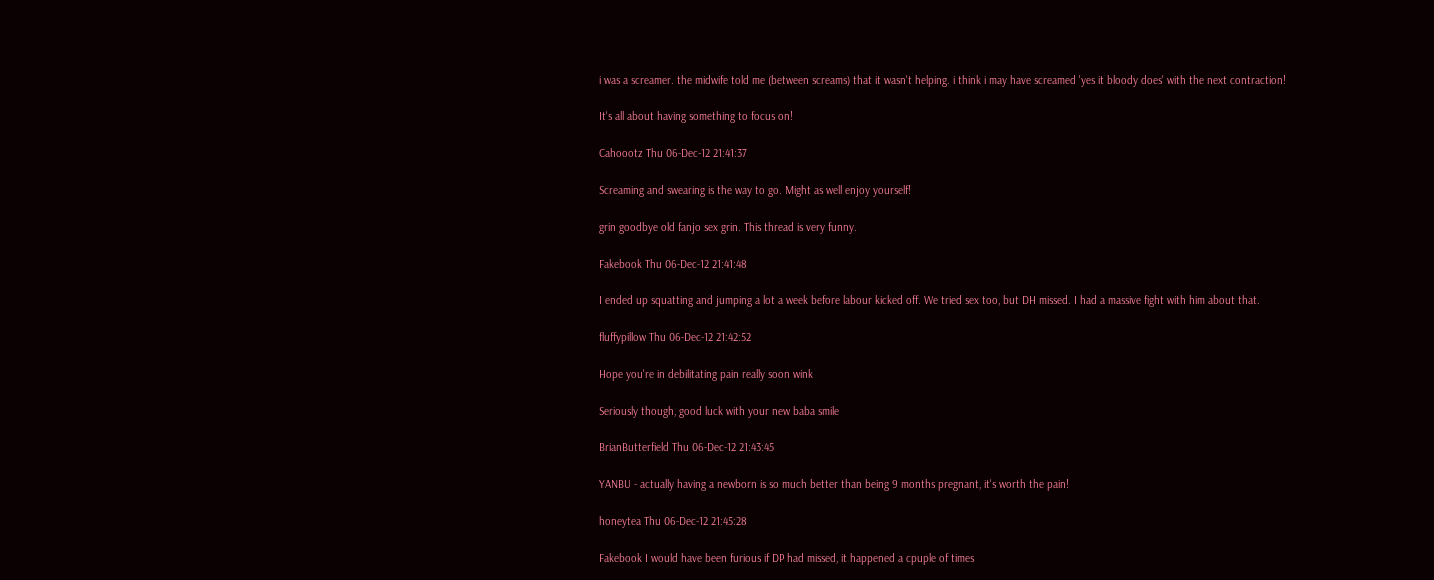i was a screamer. the midwife told me (between screams) that it wasn't helping. i think i may have screamed 'yes it bloody does' with the next contraction!

It's all about having something to focus on!

Cahoootz Thu 06-Dec-12 21:41:37

Screaming and swearing is the way to go. Might as well enjoy yourself!

grin goodbye old fanjo sex grin. This thread is very funny.

Fakebook Thu 06-Dec-12 21:41:48

I ended up squatting and jumping a lot a week before labour kicked off. We tried sex too, but DH missed. I had a massive fight with him about that.

fluffypillow Thu 06-Dec-12 21:42:52

Hope you're in debilitating pain really soon wink

Seriously though, good luck with your new baba smile

BrianButterfield Thu 06-Dec-12 21:43:45

YANBU - actually having a newborn is so much better than being 9 months pregnant, it's worth the pain!

honeytea Thu 06-Dec-12 21:45:28

Fakebook I would have been furious if DP had missed, it happened a cpuple of times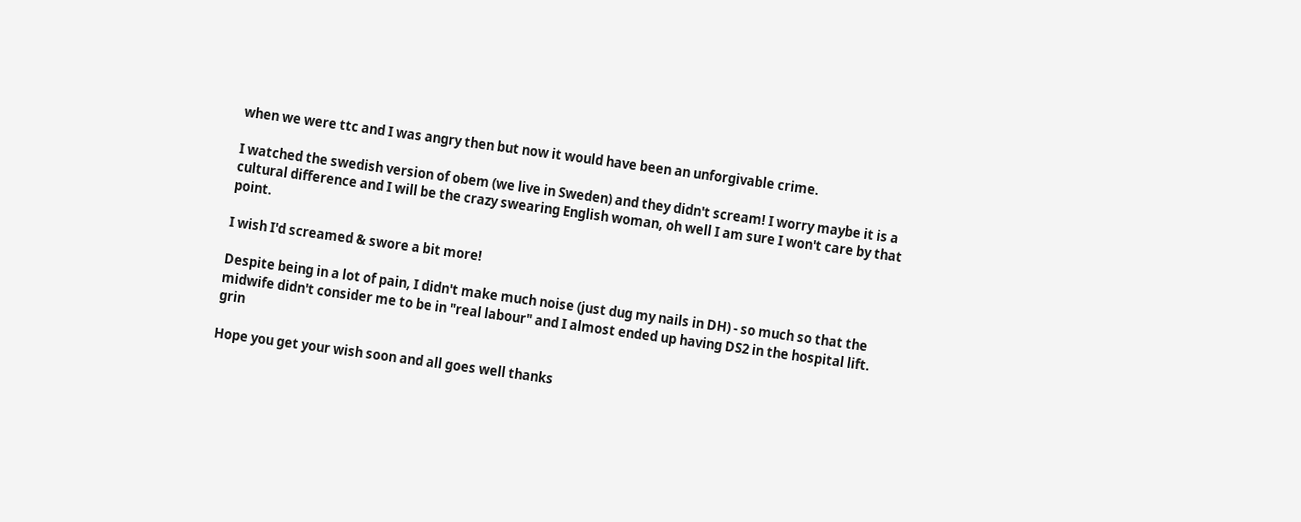when we were ttc and I was angry then but now it would have been an unforgivable crime.

I watched the swedish version of obem (we live in Sweden) and they didn't scream! I worry maybe it is a cultural difference and I will be the crazy swearing English woman, oh well I am sure I won't care by that point.

I wish I'd screamed & swore a bit more!

Despite being in a lot of pain, I didn't make much noise (just dug my nails in DH) - so much so that the midwife didn't consider me to be in "real labour" and I almost ended up having DS2 in the hospital lift. grin

Hope you get your wish soon and all goes well thanks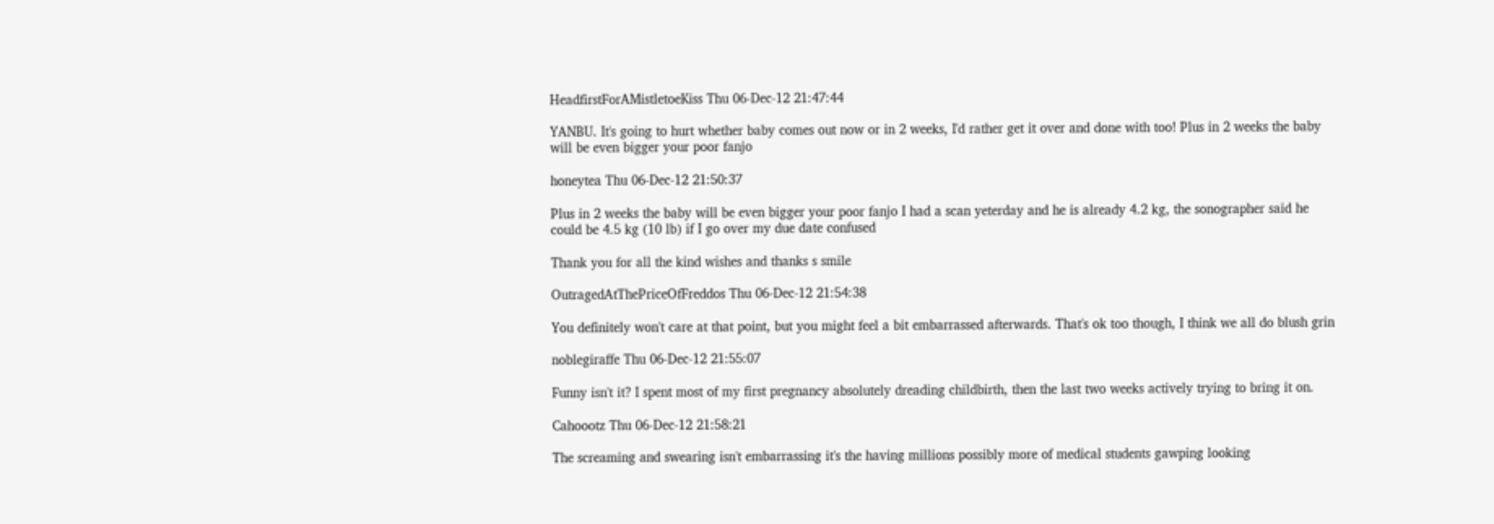HeadfirstForAMistletoeKiss Thu 06-Dec-12 21:47:44

YANBU. It's going to hurt whether baby comes out now or in 2 weeks, I'd rather get it over and done with too! Plus in 2 weeks the baby will be even bigger your poor fanjo

honeytea Thu 06-Dec-12 21:50:37

Plus in 2 weeks the baby will be even bigger your poor fanjo I had a scan yeterday and he is already 4.2 kg, the sonographer said he could be 4.5 kg (10 lb) if I go over my due date confused

Thank you for all the kind wishes and thanks s smile

OutragedAtThePriceOfFreddos Thu 06-Dec-12 21:54:38

You definitely won't care at that point, but you might feel a bit embarrassed afterwards. That's ok too though, I think we all do blush grin

noblegiraffe Thu 06-Dec-12 21:55:07

Funny isn't it? I spent most of my first pregnancy absolutely dreading childbirth, then the last two weeks actively trying to bring it on.

Cahoootz Thu 06-Dec-12 21:58:21

The screaming and swearing isn't embarrassing it's the having millions possibly more of medical students gawping looking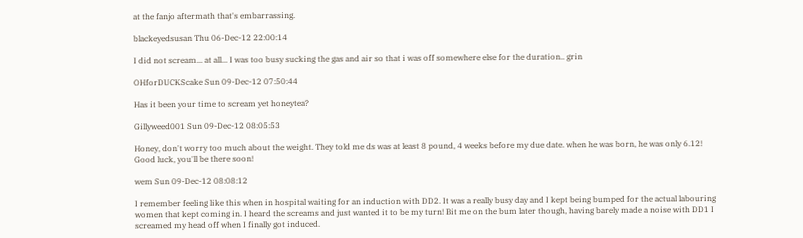at the fanjo aftermath that's embarrassing.

blackeyedsusan Thu 06-Dec-12 22:00:14

I did not scream... at all... I was too busy sucking the gas and air so that i was off somewhere else for the duration.. grin

OHforDUCKScake Sun 09-Dec-12 07:50:44

Has it been your time to scream yet honeytea?

Gillyweed001 Sun 09-Dec-12 08:05:53

Honey, don't worry too much about the weight. They told me ds was at least 8 pound, 4 weeks before my due date. when he was born, he was only 6.12! Good luck, you'll be there soon!

wem Sun 09-Dec-12 08:08:12

I remember feeling like this when in hospital waiting for an induction with DD2. It was a really busy day and I kept being bumped for the actual labouring women that kept coming in. I heard the screams and just wanted it to be my turn! Bit me on the bum later though, having barely made a noise with DD1 I screamed my head off when I finally got induced.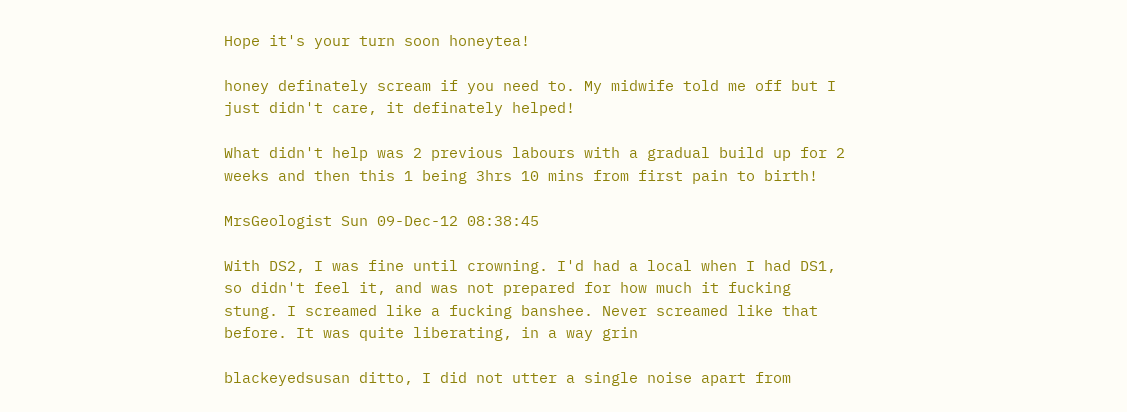Hope it's your turn soon honeytea!

honey definately scream if you need to. My midwife told me off but I just didn't care, it definately helped!

What didn't help was 2 previous labours with a gradual build up for 2 weeks and then this 1 being 3hrs 10 mins from first pain to birth!

MrsGeologist Sun 09-Dec-12 08:38:45

With DS2, I was fine until crowning. I'd had a local when I had DS1, so didn't feel it, and was not prepared for how much it fucking stung. I screamed like a fucking banshee. Never screamed like that before. It was quite liberating, in a way grin

blackeyedsusan ditto, I did not utter a single noise apart from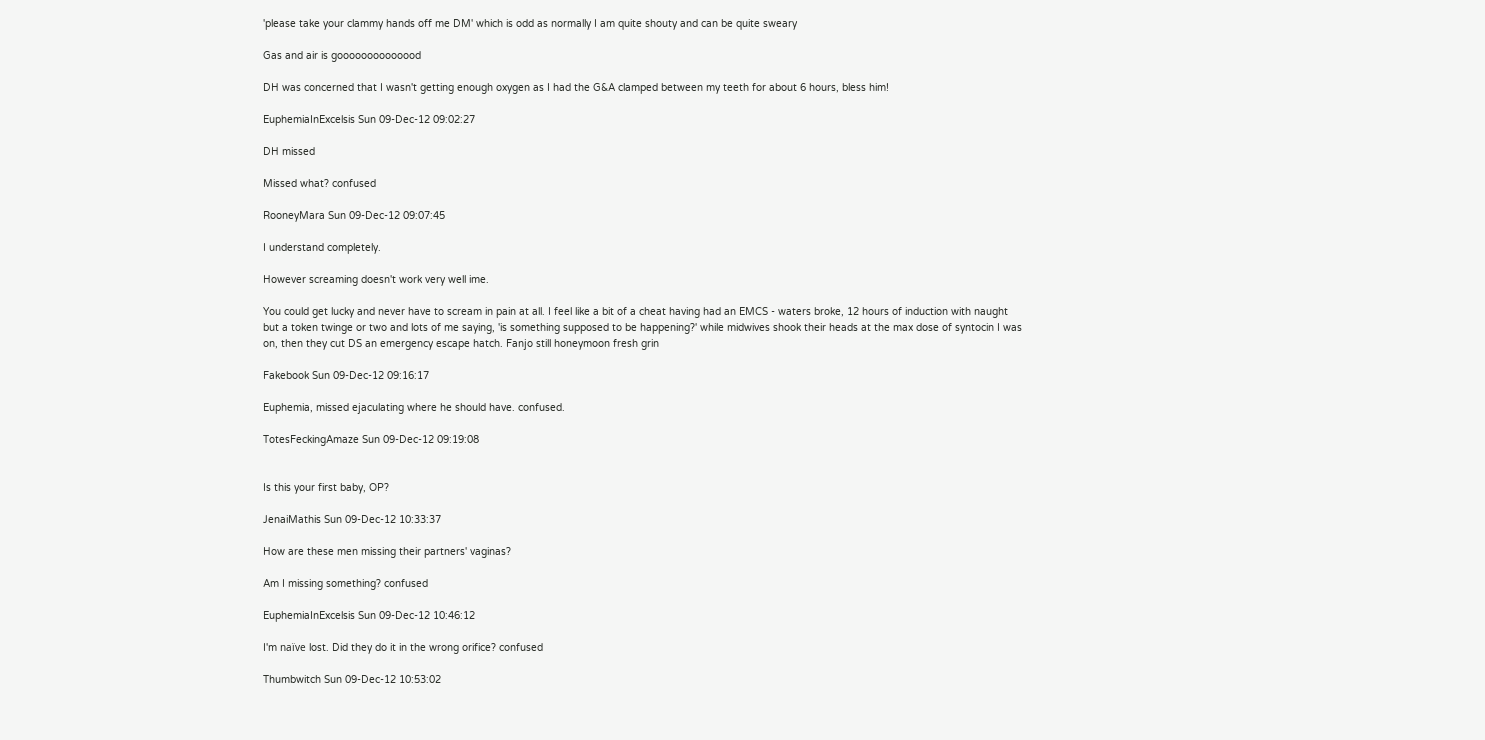'please take your clammy hands off me DM' which is odd as normally I am quite shouty and can be quite sweary

Gas and air is goooooooooooood

DH was concerned that I wasn't getting enough oxygen as I had the G&A clamped between my teeth for about 6 hours, bless him!

EuphemiaInExcelsis Sun 09-Dec-12 09:02:27

DH missed

Missed what? confused

RooneyMara Sun 09-Dec-12 09:07:45

I understand completely.

However screaming doesn't work very well ime.

You could get lucky and never have to scream in pain at all. I feel like a bit of a cheat having had an EMCS - waters broke, 12 hours of induction with naught but a token twinge or two and lots of me saying, 'is something supposed to be happening?' while midwives shook their heads at the max dose of syntocin I was on, then they cut DS an emergency escape hatch. Fanjo still honeymoon fresh grin

Fakebook Sun 09-Dec-12 09:16:17

Euphemia, missed ejaculating where he should have. confused.

TotesFeckingAmaze Sun 09-Dec-12 09:19:08


Is this your first baby, OP?

JenaiMathis Sun 09-Dec-12 10:33:37

How are these men missing their partners' vaginas?

Am I missing something? confused

EuphemiaInExcelsis Sun 09-Dec-12 10:46:12

I'm naïve lost. Did they do it in the wrong orifice? confused

Thumbwitch Sun 09-Dec-12 10:53:02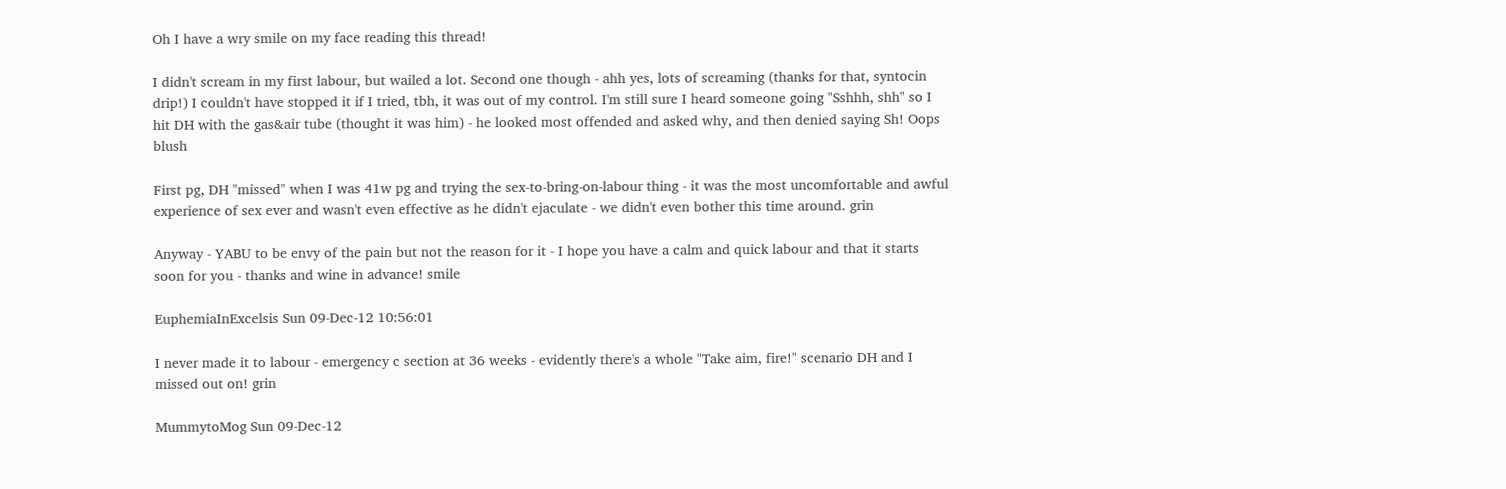Oh I have a wry smile on my face reading this thread!

I didn't scream in my first labour, but wailed a lot. Second one though - ahh yes, lots of screaming (thanks for that, syntocin drip!) I couldn't have stopped it if I tried, tbh, it was out of my control. I'm still sure I heard someone going "Sshhh, shh" so I hit DH with the gas&air tube (thought it was him) - he looked most offended and asked why, and then denied saying Sh! Oops blush

First pg, DH "missed" when I was 41w pg and trying the sex-to-bring-on-labour thing - it was the most uncomfortable and awful experience of sex ever and wasn't even effective as he didn't ejaculate - we didn't even bother this time around. grin

Anyway - YABU to be envy of the pain but not the reason for it - I hope you have a calm and quick labour and that it starts soon for you - thanks and wine in advance! smile

EuphemiaInExcelsis Sun 09-Dec-12 10:56:01

I never made it to labour - emergency c section at 36 weeks - evidently there's a whole "Take aim, fire!" scenario DH and I missed out on! grin

MummytoMog Sun 09-Dec-12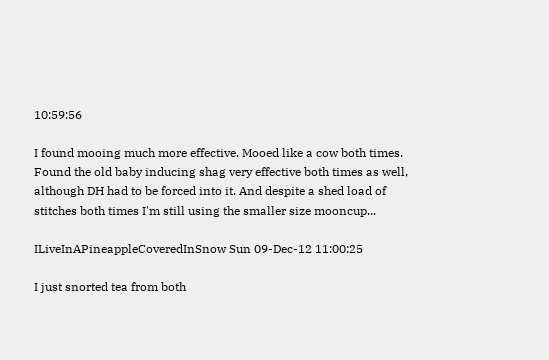10:59:56

I found mooing much more effective. Mooed like a cow both times. Found the old baby inducing shag very effective both times as well, although DH had to be forced into it. And despite a shed load of stitches both times I'm still using the smaller size mooncup...

ILiveInAPineappleCoveredInSnow Sun 09-Dec-12 11:00:25

I just snorted tea from both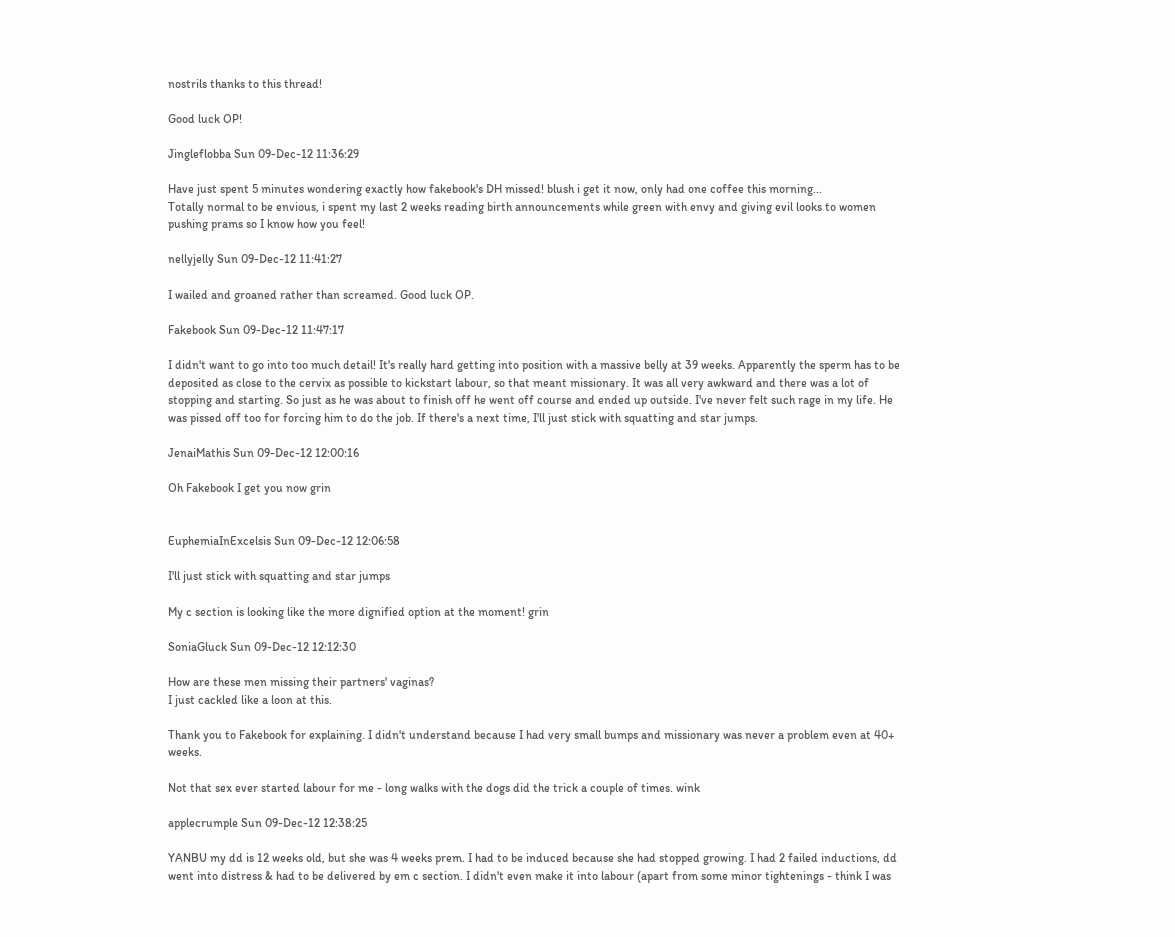nostrils thanks to this thread!

Good luck OP!

Jingleflobba Sun 09-Dec-12 11:36:29

Have just spent 5 minutes wondering exactly how fakebook's DH missed! blush i get it now, only had one coffee this morning...
Totally normal to be envious, i spent my last 2 weeks reading birth announcements while green with envy and giving evil looks to women pushing prams so I know how you feel!

nellyjelly Sun 09-Dec-12 11:41:27

I wailed and groaned rather than screamed. Good luck OP.

Fakebook Sun 09-Dec-12 11:47:17

I didn't want to go into too much detail! It's really hard getting into position with a massive belly at 39 weeks. Apparently the sperm has to be deposited as close to the cervix as possible to kickstart labour, so that meant missionary. It was all very awkward and there was a lot of stopping and starting. So just as he was about to finish off he went off course and ended up outside. I've never felt such rage in my life. He was pissed off too for forcing him to do the job. If there's a next time, I'll just stick with squatting and star jumps.

JenaiMathis Sun 09-Dec-12 12:00:16

Oh Fakebook I get you now grin


EuphemiaInExcelsis Sun 09-Dec-12 12:06:58

I'll just stick with squatting and star jumps

My c section is looking like the more dignified option at the moment! grin

SoniaGluck Sun 09-Dec-12 12:12:30

How are these men missing their partners' vaginas?
I just cackled like a loon at this.

Thank you to Fakebook for explaining. I didn't understand because I had very small bumps and missionary was never a problem even at 40+ weeks.

Not that sex ever started labour for me - long walks with the dogs did the trick a couple of times. wink

applecrumple Sun 09-Dec-12 12:38:25

YANBU my dd is 12 weeks old, but she was 4 weeks prem. I had to be induced because she had stopped growing. I had 2 failed inductions, dd went into distress & had to be delivered by em c section. I didn't even make it into labour (apart from some minor tightenings - think I was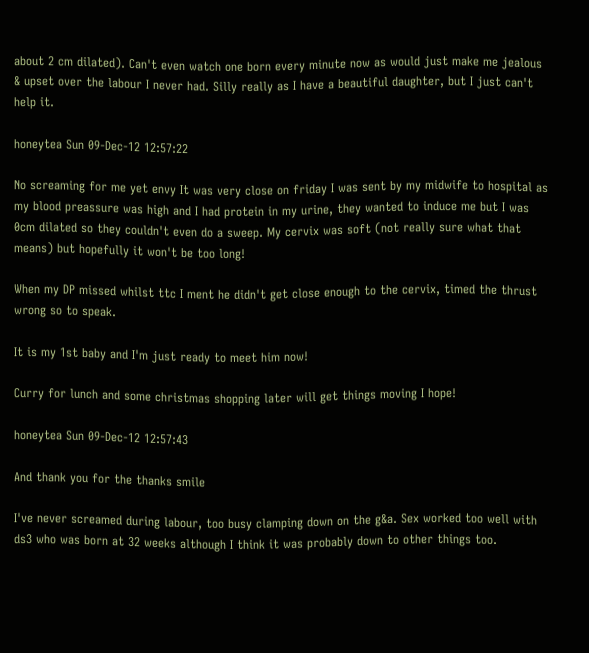about 2 cm dilated). Can't even watch one born every minute now as would just make me jealous & upset over the labour I never had. Silly really as I have a beautiful daughter, but I just can't help it.

honeytea Sun 09-Dec-12 12:57:22

No screaming for me yet envy It was very close on friday I was sent by my midwife to hospital as my blood preassure was high and I had protein in my urine, they wanted to induce me but I was 0cm dilated so they couldn't even do a sweep. My cervix was soft (not really sure what that means) but hopefully it won't be too long!

When my DP missed whilst ttc I ment he didn't get close enough to the cervix, timed the thrust wrong so to speak.

It is my 1st baby and I'm just ready to meet him now!

Curry for lunch and some christmas shopping later will get things moving I hope!

honeytea Sun 09-Dec-12 12:57:43

And thank you for the thanks smile

I've never screamed during labour, too busy clamping down on the g&a. Sex worked too well with ds3 who was born at 32 weeks although I think it was probably down to other things too.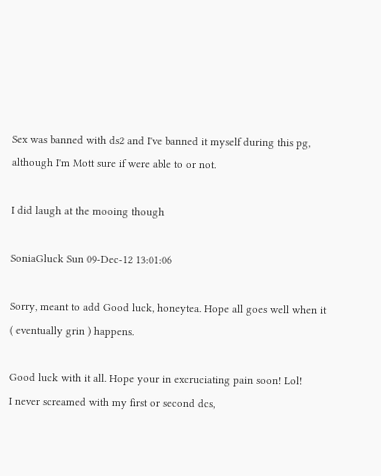Sex was banned with ds2 and I've banned it myself during this pg, although I'm Mott sure if were able to or not.

I did laugh at the mooing though

SoniaGluck Sun 09-Dec-12 13:01:06

Sorry, meant to add Good luck, honeytea. Hope all goes well when it
( eventually grin ) happens.

Good luck with it all. Hope your in excruciating pain soon! Lol!
I never screamed with my first or second dcs,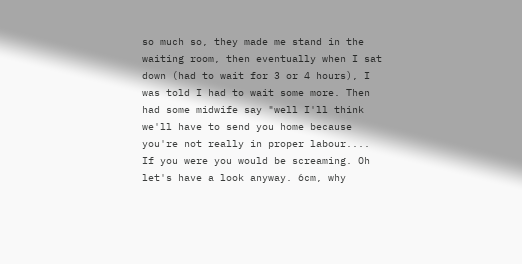so much so, they made me stand in the waiting room, then eventually when I sat down (had to wait for 3 or 4 hours), I was told I had to wait some more. Then had some midwife say "well I'll think we'll have to send you home because you're not really in proper labour.... If you were you would be screaming. Oh let's have a look anyway. 6cm, why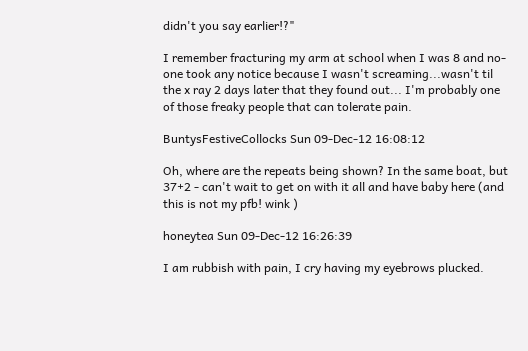didn't you say earlier!?"

I remember fracturing my arm at school when I was 8 and no-one took any notice because I wasn't screaming...wasn't til the x ray 2 days later that they found out... I'm probably one of those freaky people that can tolerate pain.

BuntysFestiveCollocks Sun 09-Dec-12 16:08:12

Oh, where are the repeats being shown? In the same boat, but 37+2 - can't wait to get on with it all and have baby here (and this is not my pfb! wink )

honeytea Sun 09-Dec-12 16:26:39

I am rubbish with pain, I cry having my eyebrows plucked.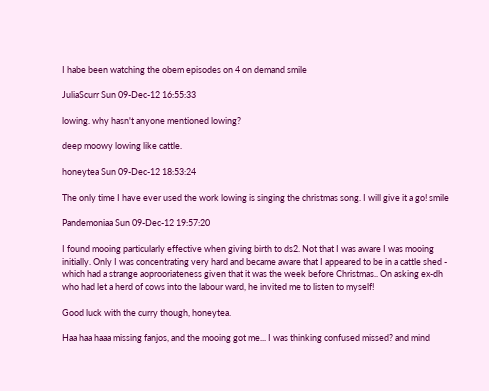I habe been watching the obem episodes on 4 on demand smile

JuliaScurr Sun 09-Dec-12 16:55:33

lowing. why hasn't anyone mentioned lowing?

deep moowy lowing like cattle.

honeytea Sun 09-Dec-12 18:53:24

The only time I have ever used the work lowing is singing the christmas song. I will give it a go! smile

Pandemoniaa Sun 09-Dec-12 19:57:20

I found mooing particularly effective when giving birth to ds2. Not that I was aware I was mooing initially. Only I was concentrating very hard and became aware that I appeared to be in a cattle shed - which had a strange aoprooriateness given that it was the week before Christmas.. On asking ex-dh who had let a herd of cows into the labour ward, he invited me to listen to myself!

Good luck with the curry though, honeytea.

Haa haa haaa missing fanjos, and the mooing got me... I was thinking confused missed? and mind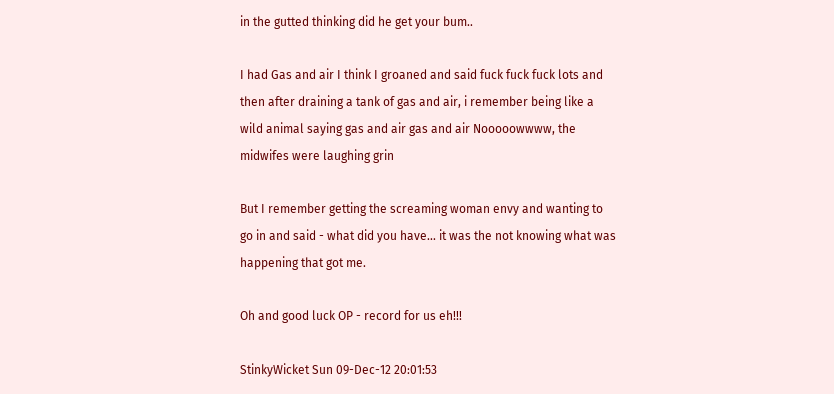in the gutted thinking did he get your bum..

I had Gas and air I think I groaned and said fuck fuck fuck lots and then after draining a tank of gas and air, i remember being like a wild animal saying gas and air gas and air Nooooowwww, the midwifes were laughing grin

But I remember getting the screaming woman envy and wanting to go in and said - what did you have... it was the not knowing what was happening that got me.

Oh and good luck OP - record for us eh!!!

StinkyWicket Sun 09-Dec-12 20:01:53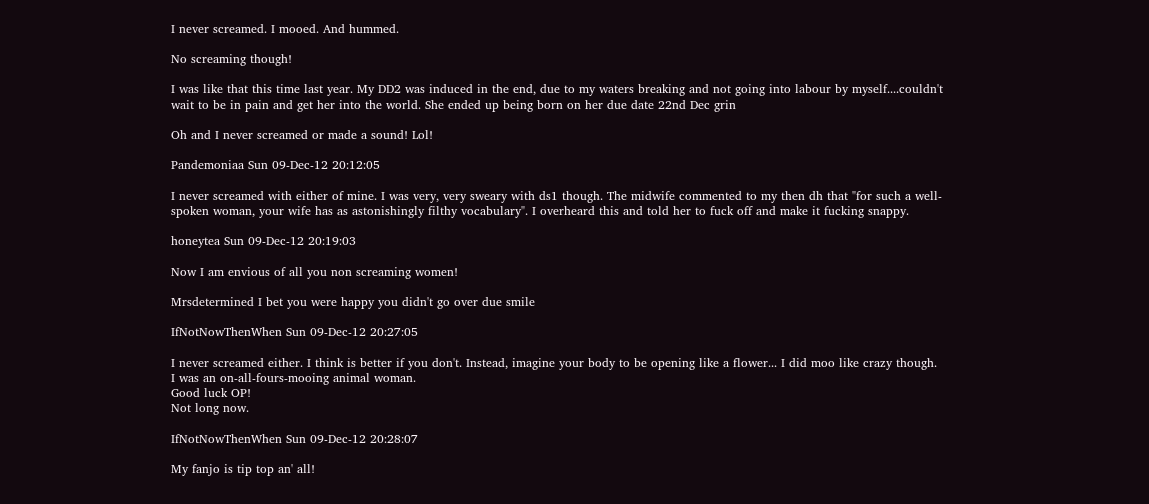I never screamed. I mooed. And hummed.

No screaming though!

I was like that this time last year. My DD2 was induced in the end, due to my waters breaking and not going into labour by myself....couldn't wait to be in pain and get her into the world. She ended up being born on her due date 22nd Dec grin

Oh and I never screamed or made a sound! Lol!

Pandemoniaa Sun 09-Dec-12 20:12:05

I never screamed with either of mine. I was very, very sweary with ds1 though. The midwife commented to my then dh that "for such a well-spoken woman, your wife has as astonishingly filthy vocabulary". I overheard this and told her to fuck off and make it fucking snappy.

honeytea Sun 09-Dec-12 20:19:03

Now I am envious of all you non screaming women!

Mrsdetermined I bet you were happy you didn't go over due smile

IfNotNowThenWhen Sun 09-Dec-12 20:27:05

I never screamed either. I think is better if you don't. Instead, imagine your body to be opening like a flower... I did moo like crazy though.
I was an on-all-fours-mooing animal woman.
Good luck OP!
Not long now.

IfNotNowThenWhen Sun 09-Dec-12 20:28:07

My fanjo is tip top an' all!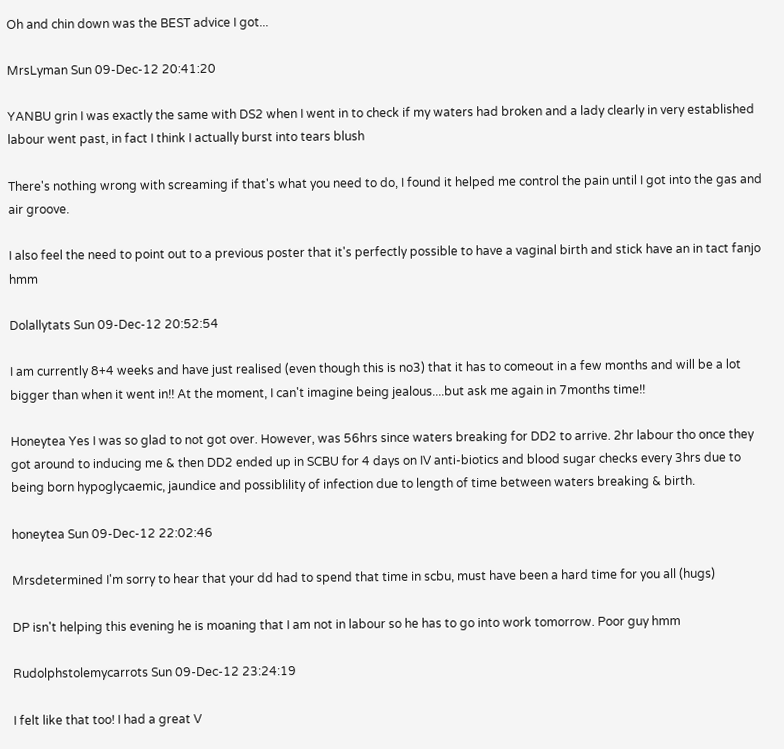Oh and chin down was the BEST advice I got...

MrsLyman Sun 09-Dec-12 20:41:20

YANBU grin I was exactly the same with DS2 when I went in to check if my waters had broken and a lady clearly in very established labour went past, in fact I think I actually burst into tears blush

There's nothing wrong with screaming if that's what you need to do, I found it helped me control the pain until I got into the gas and air groove.

I also feel the need to point out to a previous poster that it's perfectly possible to have a vaginal birth and stick have an in tact fanjo hmm

Dolallytats Sun 09-Dec-12 20:52:54

I am currently 8+4 weeks and have just realised (even though this is no3) that it has to comeout in a few months and will be a lot bigger than when it went in!! At the moment, I can't imagine being jealous....but ask me again in 7months time!!

Honeytea Yes I was so glad to not got over. However, was 56hrs since waters breaking for DD2 to arrive. 2hr labour tho once they got around to inducing me & then DD2 ended up in SCBU for 4 days on IV anti-biotics and blood sugar checks every 3hrs due to being born hypoglycaemic, jaundice and possiblility of infection due to length of time between waters breaking & birth.

honeytea Sun 09-Dec-12 22:02:46

Mrsdetermined I'm sorry to hear that your dd had to spend that time in scbu, must have been a hard time for you all (hugs)

DP isn't helping this evening he is moaning that I am not in labour so he has to go into work tomorrow. Poor guy hmm

Rudolphstolemycarrots Sun 09-Dec-12 23:24:19

I felt like that too! I had a great V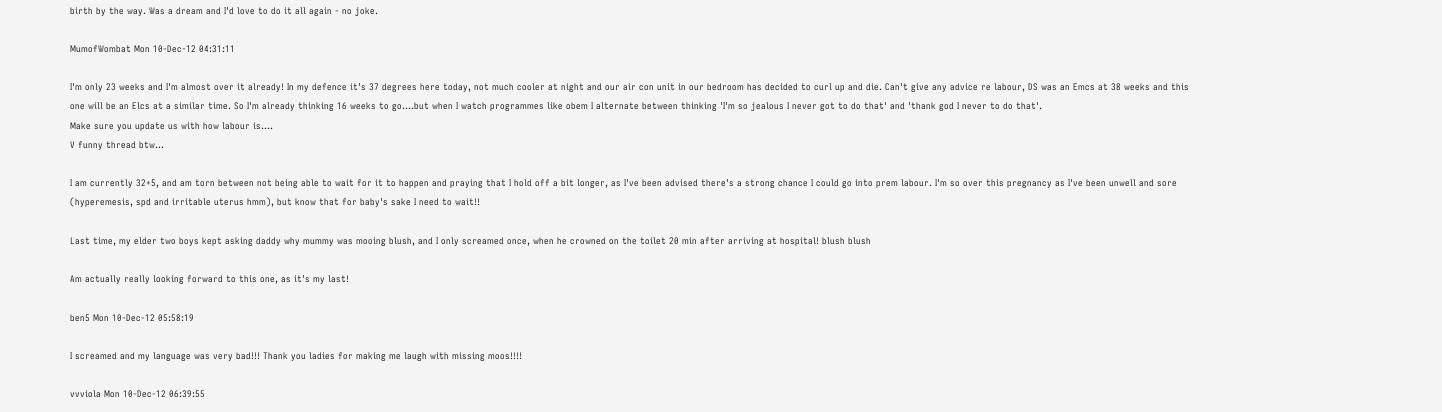birth by the way. Was a dream and I'd love to do it all again - no joke.

MumofWombat Mon 10-Dec-12 04:31:11

I'm only 23 weeks and I'm almost over it already! In my defence it's 37 degrees here today, not much cooler at night and our air con unit in our bedroom has decided to curl up and die. Can't give any advice re labour, DS was an Emcs at 38 weeks and this one will be an Elcs at a similar time. So I'm already thinking 16 weeks to go....but when I watch programmes like obem I alternate between thinking 'I'm so jealous I never got to do that' and 'thank god I never to do that'.
Make sure you update us with how labour is....
V funny thread btw...

I am currently 32+5, and am torn between not being able to wait for it to happen and praying that I hold off a bit longer, as I've been advised there's a strong chance I could go into prem labour. I'm so over this pregnancy as I've been unwell and sore (hyperemesis, spd and irritable uterus hmm), but know that for baby's sake I need to wait!!

Last time, my elder two boys kept asking daddy why mummy was mooing blush, and I only screamed once, when he crowned on the toilet 20 min after arriving at hospital! blush blush

Am actually really looking forward to this one, as it's my last!

ben5 Mon 10-Dec-12 05:58:19

I screamed and my language was very bad!!! Thank you ladies for making me laugh with missing moos!!!!

vvviola Mon 10-Dec-12 06:39:55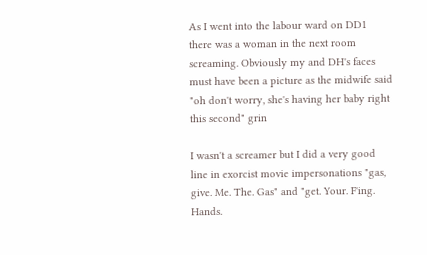As I went into the labour ward on DD1 there was a woman in the next room screaming. Obviously my and DH's faces must have been a picture as the midwife said "oh don't worry, she's having her baby right this second" grin

I wasn't a screamer but I did a very good line in exorcist movie impersonations "gas, give. Me. The. Gas" and "get. Your. F'ing. Hands.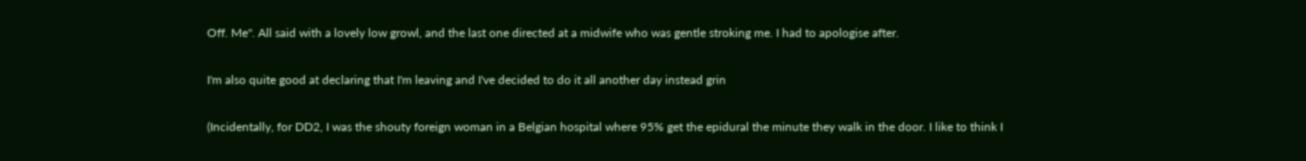Off. Me". All said with a lovely low growl, and the last one directed at a midwife who was gentle stroking me. I had to apologise after.

I'm also quite good at declaring that I'm leaving and I've decided to do it all another day instead grin

(Incidentally, for DD2, I was the shouty foreign woman in a Belgian hospital where 95% get the epidural the minute they walk in the door. I like to think I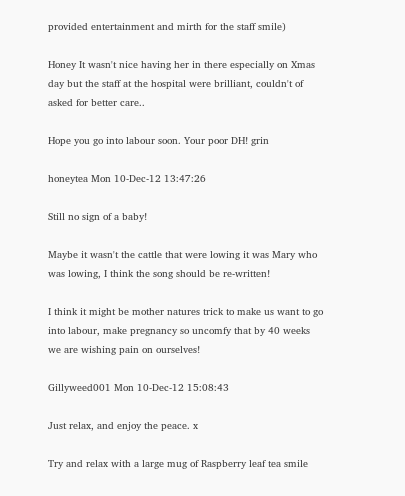provided entertainment and mirth for the staff smile)

Honey It wasn't nice having her in there especially on Xmas day but the staff at the hospital were brilliant, couldn't of asked for better care..

Hope you go into labour soon. Your poor DH! grin

honeytea Mon 10-Dec-12 13:47:26

Still no sign of a baby!

Maybe it wasn't the cattle that were lowing it was Mary who was lowing, I think the song should be re-written!

I think it might be mother natures trick to make us want to go into labour, make pregnancy so uncomfy that by 40 weeks we are wishing pain on ourselves!

Gillyweed001 Mon 10-Dec-12 15:08:43

Just relax, and enjoy the peace. x

Try and relax with a large mug of Raspberry leaf tea smile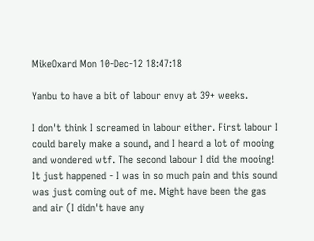MikeOxard Mon 10-Dec-12 18:47:18

Yanbu to have a bit of labour envy at 39+ weeks.

I don't think I screamed in labour either. First labour I could barely make a sound, and I heard a lot of mooing and wondered wtf. The second labour I did the mooing! It just happened - I was in so much pain and this sound was just coming out of me. Might have been the gas and air (I didn't have any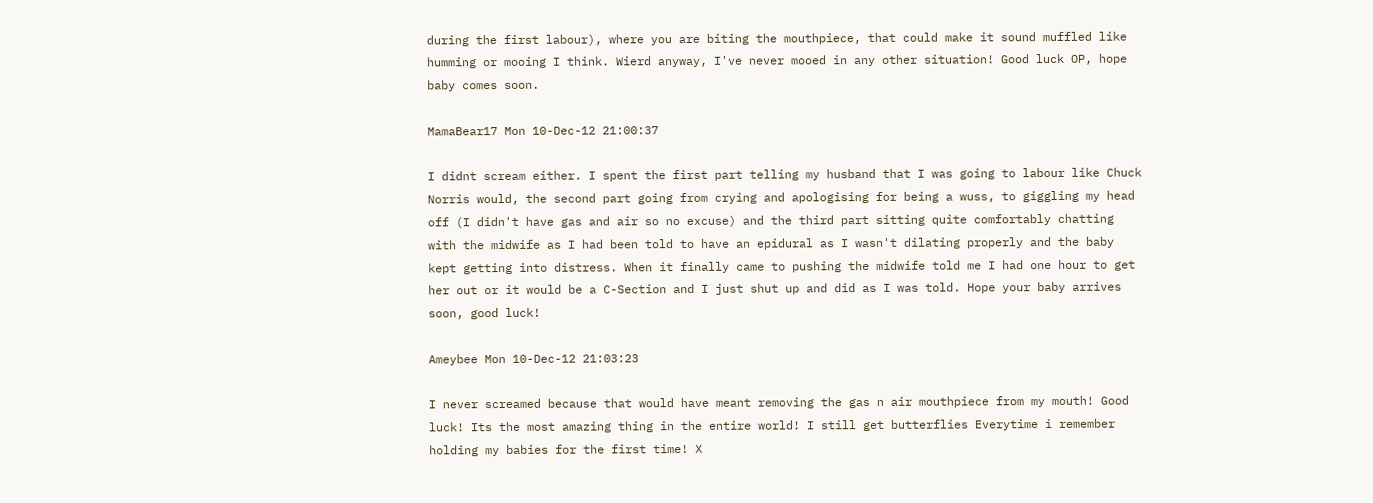during the first labour), where you are biting the mouthpiece, that could make it sound muffled like humming or mooing I think. Wierd anyway, I've never mooed in any other situation! Good luck OP, hope baby comes soon.

MamaBear17 Mon 10-Dec-12 21:00:37

I didnt scream either. I spent the first part telling my husband that I was going to labour like Chuck Norris would, the second part going from crying and apologising for being a wuss, to giggling my head off (I didn't have gas and air so no excuse) and the third part sitting quite comfortably chatting with the midwife as I had been told to have an epidural as I wasn't dilating properly and the baby kept getting into distress. When it finally came to pushing the midwife told me I had one hour to get her out or it would be a C-Section and I just shut up and did as I was told. Hope your baby arrives soon, good luck!

Ameybee Mon 10-Dec-12 21:03:23

I never screamed because that would have meant removing the gas n air mouthpiece from my mouth! Good luck! Its the most amazing thing in the entire world! I still get butterflies Everytime i remember holding my babies for the first time! X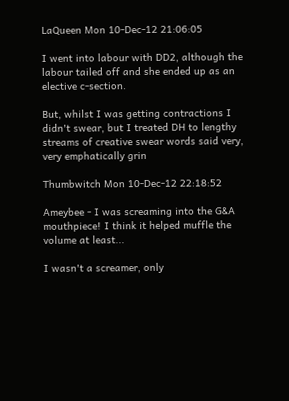LaQueen Mon 10-Dec-12 21:06:05

I went into labour with DD2, although the labour tailed off and she ended up as an elective c-section.

But, whilst I was getting contractions I didn't swear, but I treated DH to lengthy streams of creative swear words said very, very emphatically grin

Thumbwitch Mon 10-Dec-12 22:18:52

Ameybee - I was screaming into the G&A mouthpiece! I think it helped muffle the volume at least...

I wasn't a screamer, only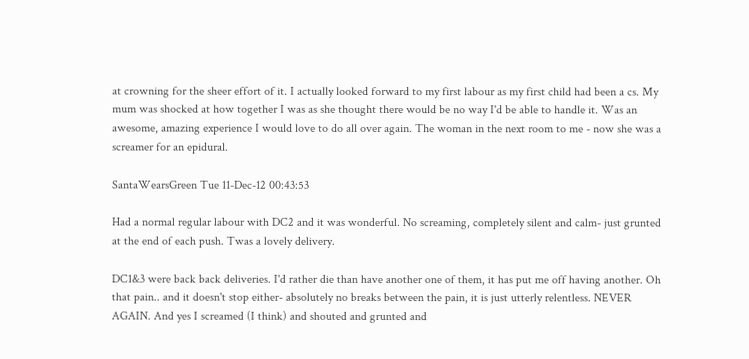at crowning for the sheer effort of it. I actually looked forward to my first labour as my first child had been a cs. My mum was shocked at how together I was as she thought there would be no way I'd be able to handle it. Was an awesome, amazing experience I would love to do all over again. The woman in the next room to me - now she was a screamer for an epidural.

SantaWearsGreen Tue 11-Dec-12 00:43:53

Had a normal regular labour with DC2 and it was wonderful. No screaming, completely silent and calm- just grunted at the end of each push. Twas a lovely delivery.

DC1&3 were back back deliveries. I'd rather die than have another one of them, it has put me off having another. Oh that pain.. and it doesn't stop either- absolutely no breaks between the pain, it is just utterly relentless. NEVER AGAIN. And yes I screamed (I think) and shouted and grunted and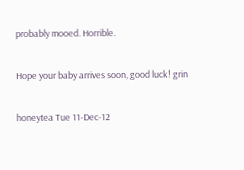probably mooed. Horrible.

Hope your baby arrives soon, good luck! grin

honeytea Tue 11-Dec-12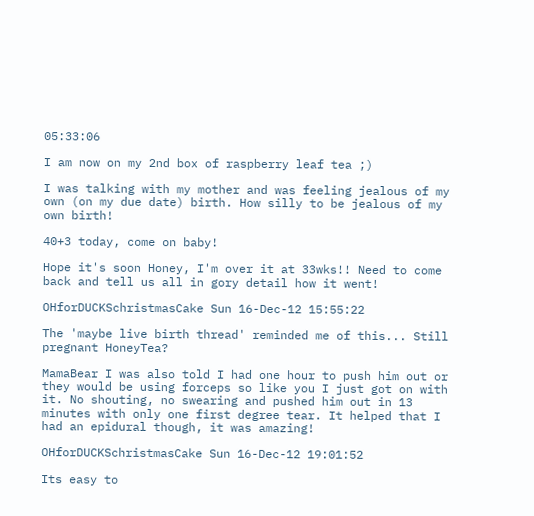05:33:06

I am now on my 2nd box of raspberry leaf tea ;)

I was talking with my mother and was feeling jealous of my own (on my due date) birth. How silly to be jealous of my own birth!

40+3 today, come on baby!

Hope it's soon Honey, I'm over it at 33wks!! Need to come back and tell us all in gory detail how it went!

OHforDUCKSchristmasCake Sun 16-Dec-12 15:55:22

The 'maybe live birth thread' reminded me of this... Still pregnant HoneyTea?

MamaBear I was also told I had one hour to push him out or they would be using forceps so like you I just got on with it. No shouting, no swearing and pushed him out in 13 minutes with only one first degree tear. It helped that I had an epidural though, it was amazing!

OHforDUCKSchristmasCake Sun 16-Dec-12 19:01:52

Its easy to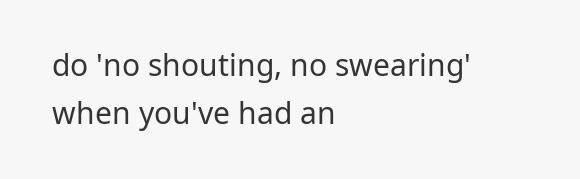do 'no shouting, no swearing' when you've had an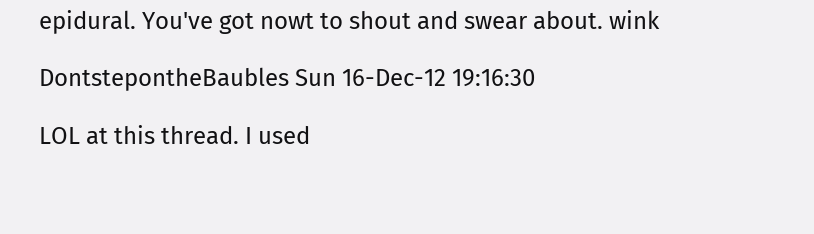epidural. You've got nowt to shout and swear about. wink

DontstepontheBaubles Sun 16-Dec-12 19:16:30

LOL at this thread. I used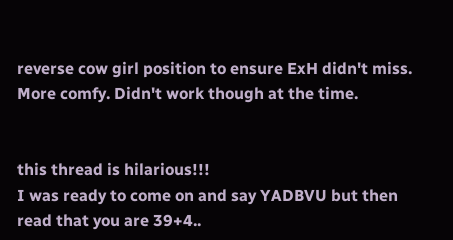reverse cow girl position to ensure ExH didn't miss. More comfy. Didn't work though at the time.


this thread is hilarious!!!
I was ready to come on and say YADBVU but then read that you are 39+4..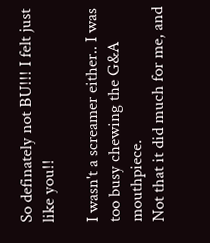So definately not BU!!! I felt just like you!!

I wasn't a screamer either.. I was too busy chewing the G&A mouthpiece.
Not that it did much for me, and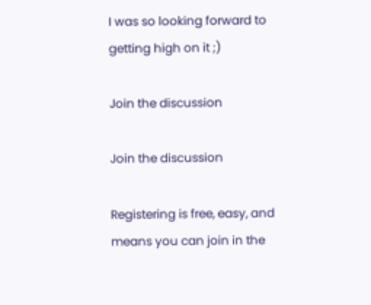I was so looking forward to getting high on it ;)

Join the discussion

Join the discussion

Registering is free, easy, and means you can join in the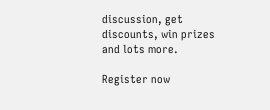discussion, get discounts, win prizes and lots more.

Register now